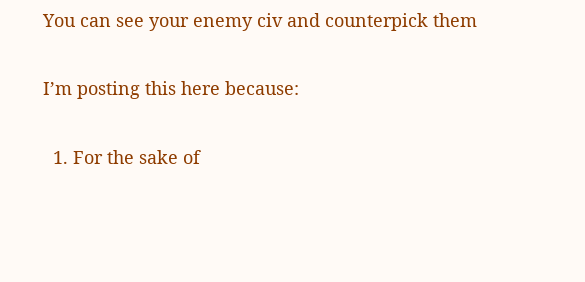You can see your enemy civ and counterpick them

I’m posting this here because:

  1. For the sake of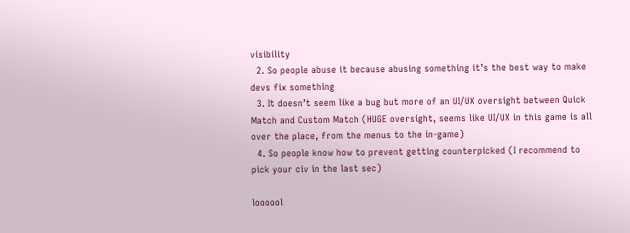visibility
  2. So people abuse it because abusing something it’s the best way to make devs fix something
  3. It doesn’t seem like a bug but more of an UI/UX oversight between Quick Match and Custom Match (HUGE oversight, seems like UI/UX in this game is all over the place, from the menus to the in-game)
  4. So people know how to prevent getting counterpicked (I recommend to pick your civ in the last sec)

loooool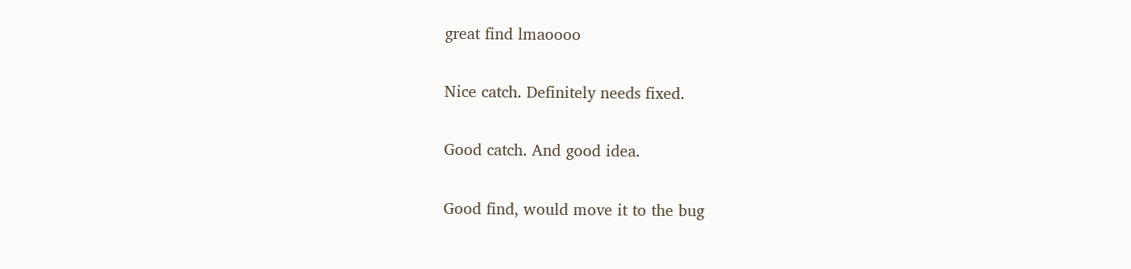great find lmaoooo

Nice catch. Definitely needs fixed.

Good catch. And good idea.

Good find, would move it to the bug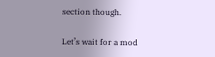section though.

Let’s wait for a mod